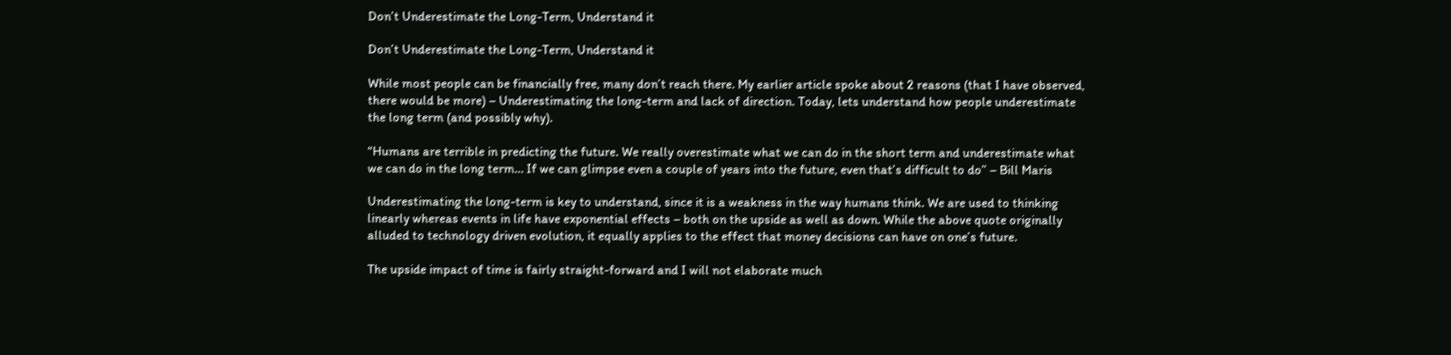Don’t Underestimate the Long-Term, Understand it

Don’t Underestimate the Long-Term, Understand it

While most people can be financially free, many don’t reach there. My earlier article spoke about 2 reasons (that I have observed, there would be more) – Underestimating the long-term and lack of direction. Today, lets understand how people underestimate the long term (and possibly why).

“Humans are terrible in predicting the future. We really overestimate what we can do in the short term and underestimate what we can do in the long term… If we can glimpse even a couple of years into the future, even that’s difficult to do” – Bill Maris

Underestimating the long-term is key to understand, since it is a weakness in the way humans think. We are used to thinking linearly whereas events in life have exponential effects – both on the upside as well as down. While the above quote originally alluded to technology driven evolution, it equally applies to the effect that money decisions can have on one’s future.

The upside impact of time is fairly straight-forward and I will not elaborate much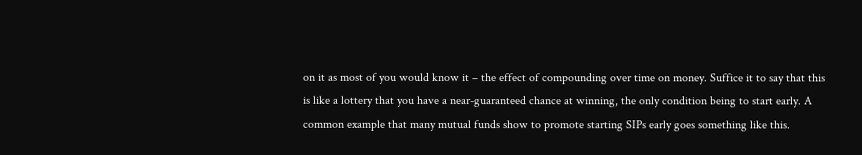on it as most of you would know it – the effect of compounding over time on money. Suffice it to say that this is like a lottery that you have a near-guaranteed chance at winning, the only condition being to start early. A common example that many mutual funds show to promote starting SIPs early goes something like this.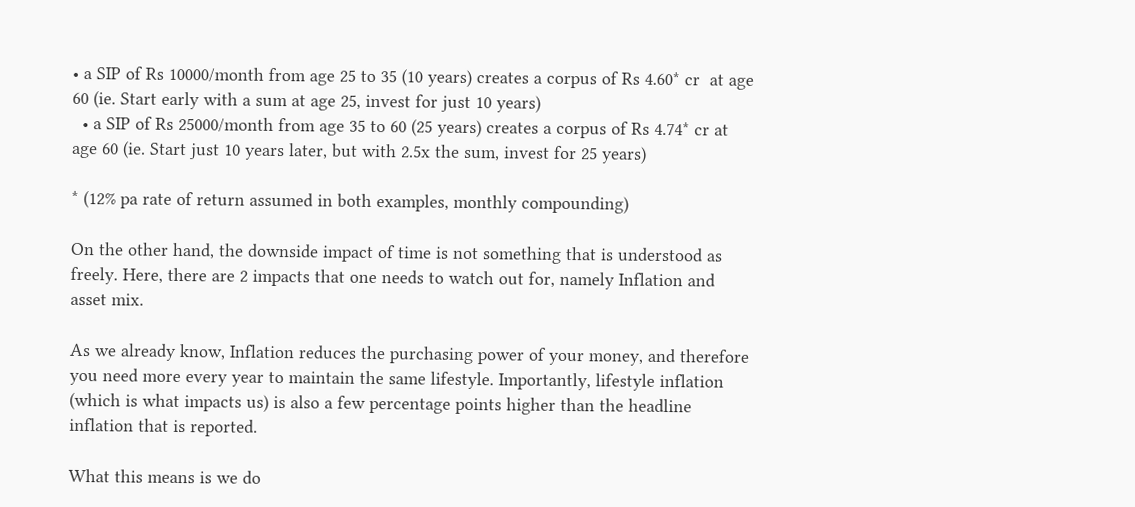• a SIP of Rs 10000/month from age 25 to 35 (10 years) creates a corpus of Rs 4.60* cr  at age 60 (ie. Start early with a sum at age 25, invest for just 10 years)
  • a SIP of Rs 25000/month from age 35 to 60 (25 years) creates a corpus of Rs 4.74* cr at age 60 (ie. Start just 10 years later, but with 2.5x the sum, invest for 25 years)

* (12% pa rate of return assumed in both examples, monthly compounding)

On the other hand, the downside impact of time is not something that is understood as freely. Here, there are 2 impacts that one needs to watch out for, namely Inflation and asset mix.

As we already know, Inflation reduces the purchasing power of your money, and therefore you need more every year to maintain the same lifestyle. Importantly, lifestyle inflation (which is what impacts us) is also a few percentage points higher than the headline inflation that is reported.

What this means is we do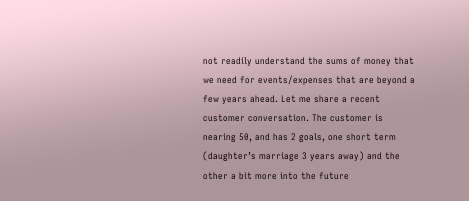not readily understand the sums of money that we need for events/expenses that are beyond a few years ahead. Let me share a recent customer conversation. The customer is nearing 50, and has 2 goals, one short term (daughter’s marriage 3 years away) and the other a bit more into the future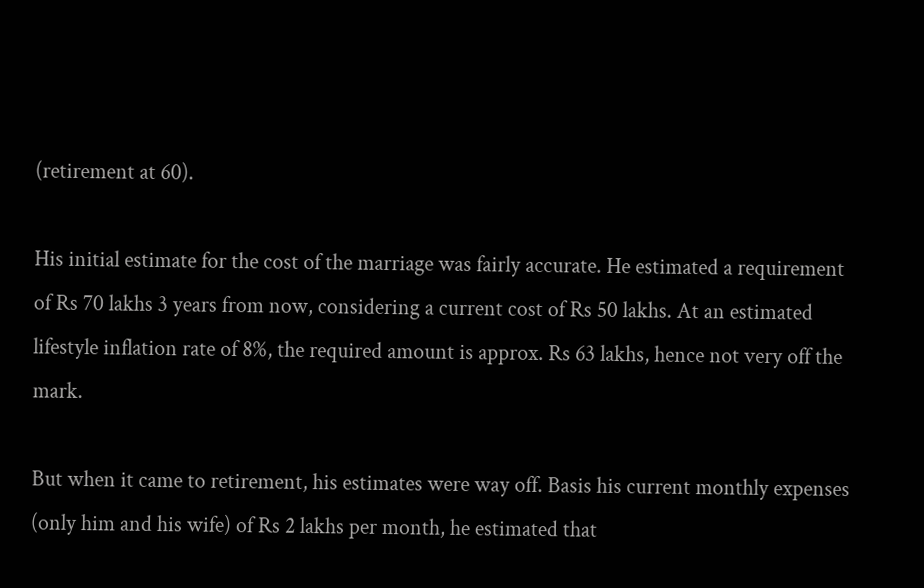(retirement at 60).

His initial estimate for the cost of the marriage was fairly accurate. He estimated a requirement of Rs 70 lakhs 3 years from now, considering a current cost of Rs 50 lakhs. At an estimated lifestyle inflation rate of 8%, the required amount is approx. Rs 63 lakhs, hence not very off the mark.

But when it came to retirement, his estimates were way off. Basis his current monthly expenses (only him and his wife) of Rs 2 lakhs per month, he estimated that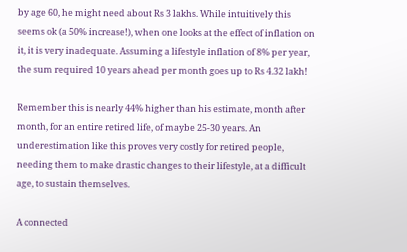by age 60, he might need about Rs 3 lakhs. While intuitively this seems ok (a 50% increase!), when one looks at the effect of inflation on it, it is very inadequate. Assuming a lifestyle inflation of 8% per year, the sum required 10 years ahead per month goes up to Rs 4.32 lakh!

Remember this is nearly 44% higher than his estimate, month after month, for an entire retired life, of maybe 25-30 years. An underestimation like this proves very costly for retired people, needing them to make drastic changes to their lifestyle, at a difficult age, to sustain themselves.

A connected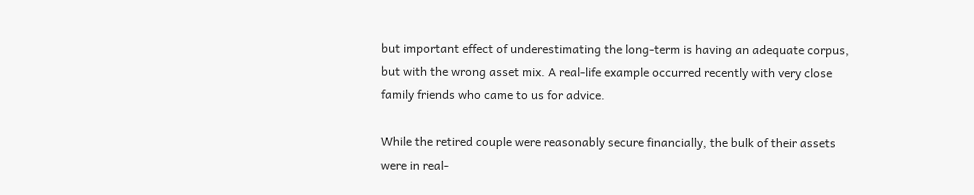but important effect of underestimating the long-term is having an adequate corpus, but with the wrong asset mix. A real-life example occurred recently with very close family friends who came to us for advice.

While the retired couple were reasonably secure financially, the bulk of their assets were in real-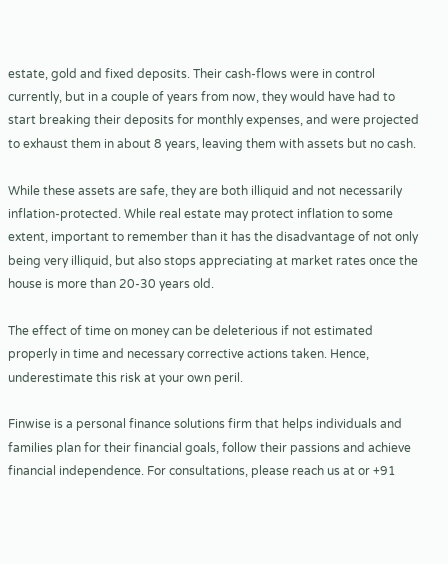estate, gold and fixed deposits. Their cash-flows were in control currently, but in a couple of years from now, they would have had to start breaking their deposits for monthly expenses, and were projected to exhaust them in about 8 years, leaving them with assets but no cash.

While these assets are safe, they are both illiquid and not necessarily inflation-protected. While real estate may protect inflation to some extent, important to remember than it has the disadvantage of not only being very illiquid, but also stops appreciating at market rates once the house is more than 20-30 years old.

The effect of time on money can be deleterious if not estimated properly in time and necessary corrective actions taken. Hence, underestimate this risk at your own peril.

Finwise is a personal finance solutions firm that helps individuals and families plan for their financial goals, follow their passions and achieve financial independence. For consultations, please reach us at or +91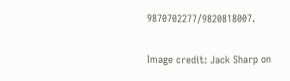9870702277/9820818007.

Image credit: Jack Sharp on